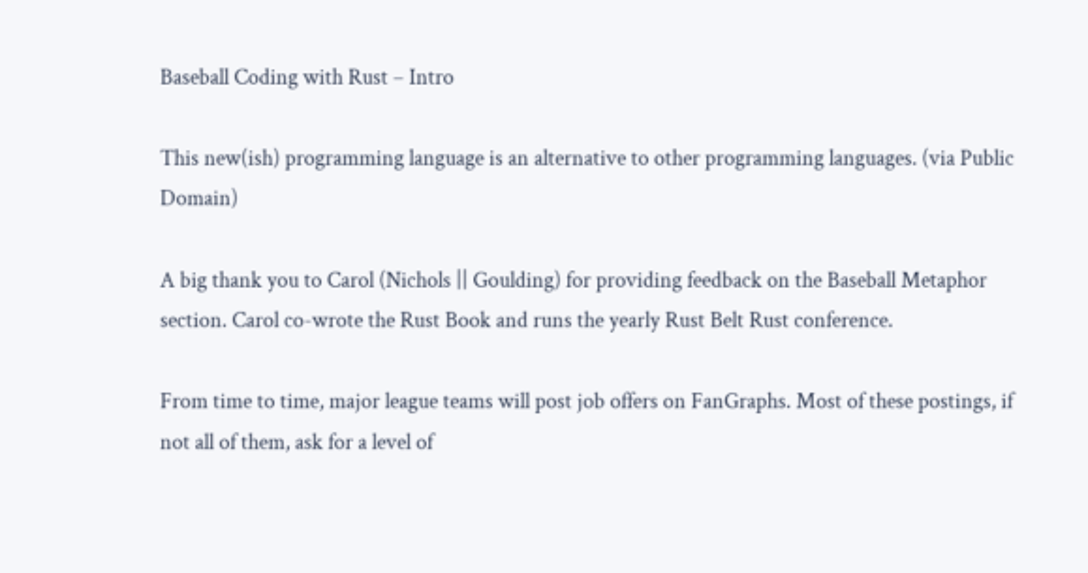Baseball Coding with Rust – Intro

This new(ish) programming language is an alternative to other programming languages. (via Public Domain)

A big thank you to Carol (Nichols || Goulding) for providing feedback on the Baseball Metaphor section. Carol co-wrote the Rust Book and runs the yearly Rust Belt Rust conference.

From time to time, major league teams will post job offers on FanGraphs. Most of these postings, if not all of them, ask for a level of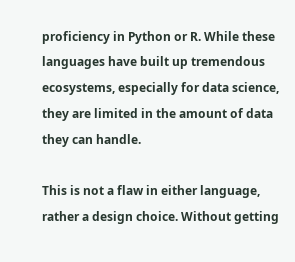proficiency in Python or R. While these languages have built up tremendous ecosystems, especially for data science, they are limited in the amount of data they can handle.

This is not a flaw in either language, rather a design choice. Without getting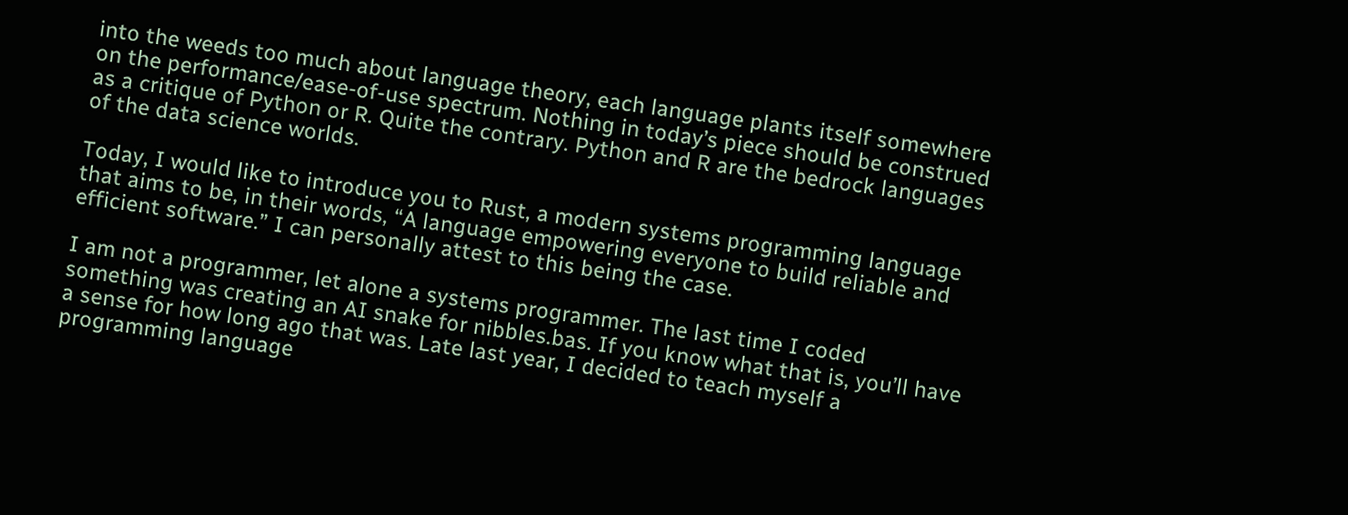into the weeds too much about language theory, each language plants itself somewhere on the performance/ease-of-use spectrum. Nothing in today’s piece should be construed as a critique of Python or R. Quite the contrary. Python and R are the bedrock languages of the data science worlds.

Today, I would like to introduce you to Rust, a modern systems programming language that aims to be, in their words, “A language empowering everyone to build reliable and efficient software.” I can personally attest to this being the case.

I am not a programmer, let alone a systems programmer. The last time I coded something was creating an AI snake for nibbles.bas. If you know what that is, you’ll have a sense for how long ago that was. Late last year, I decided to teach myself a programming language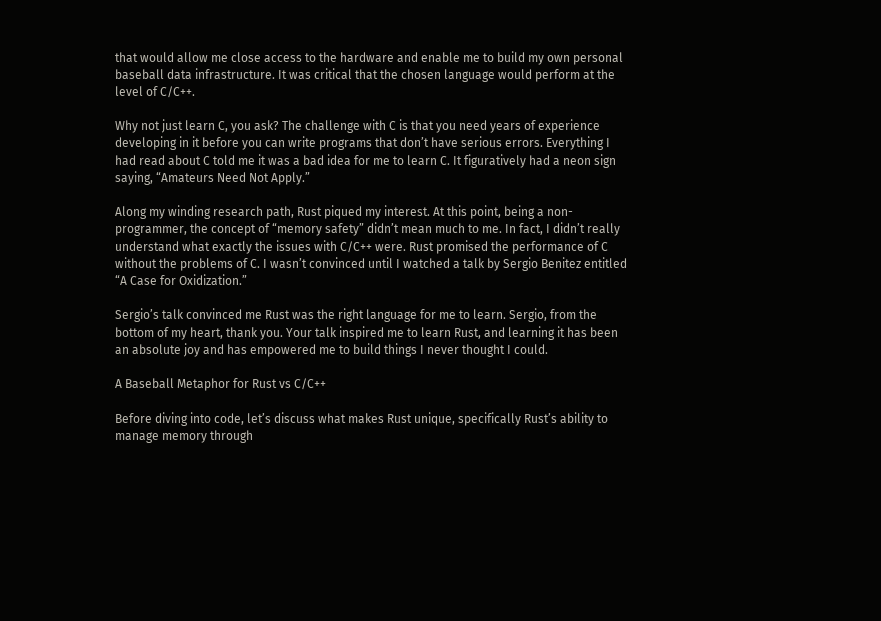that would allow me close access to the hardware and enable me to build my own personal baseball data infrastructure. It was critical that the chosen language would perform at the level of C/C++.

Why not just learn C, you ask? The challenge with C is that you need years of experience developing in it before you can write programs that don’t have serious errors. Everything I had read about C told me it was a bad idea for me to learn C. It figuratively had a neon sign saying, “Amateurs Need Not Apply.”

Along my winding research path, Rust piqued my interest. At this point, being a non-programmer, the concept of “memory safety” didn’t mean much to me. In fact, I didn’t really understand what exactly the issues with C/C++ were. Rust promised the performance of C without the problems of C. I wasn’t convinced until I watched a talk by Sergio Benitez entitled “A Case for Oxidization.”

Sergio’s talk convinced me Rust was the right language for me to learn. Sergio, from the bottom of my heart, thank you. Your talk inspired me to learn Rust, and learning it has been an absolute joy and has empowered me to build things I never thought I could.

A Baseball Metaphor for Rust vs C/C++

Before diving into code, let’s discuss what makes Rust unique, specifically Rust’s ability to manage memory through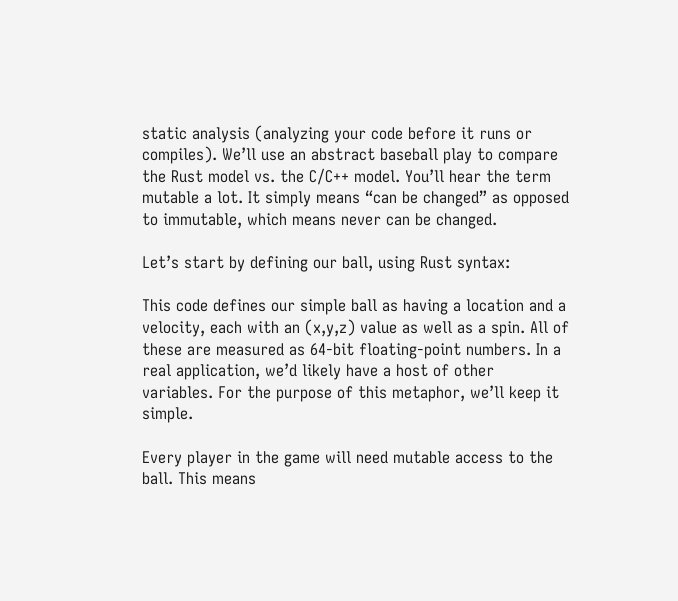static analysis (analyzing your code before it runs or compiles). We’ll use an abstract baseball play to compare the Rust model vs. the C/C++ model. You’ll hear the term mutable a lot. It simply means “can be changed” as opposed to immutable, which means never can be changed.

Let’s start by defining our ball, using Rust syntax:

This code defines our simple ball as having a location and a velocity, each with an (x,y,z) value as well as a spin. All of these are measured as 64-bit floating-point numbers. In a real application, we’d likely have a host of other variables. For the purpose of this metaphor, we’ll keep it simple.

Every player in the game will need mutable access to the ball. This means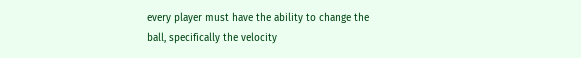every player must have the ability to change the ball, specifically the velocity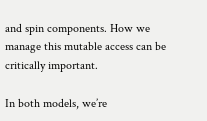and spin components. How we manage this mutable access can be critically important.

In both models, we’re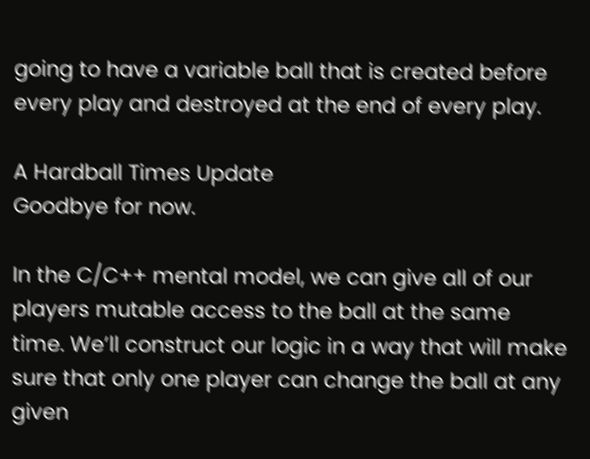going to have a variable ball that is created before every play and destroyed at the end of every play.

A Hardball Times Update
Goodbye for now.

In the C/C++ mental model, we can give all of our players mutable access to the ball at the same time. We’ll construct our logic in a way that will make sure that only one player can change the ball at any given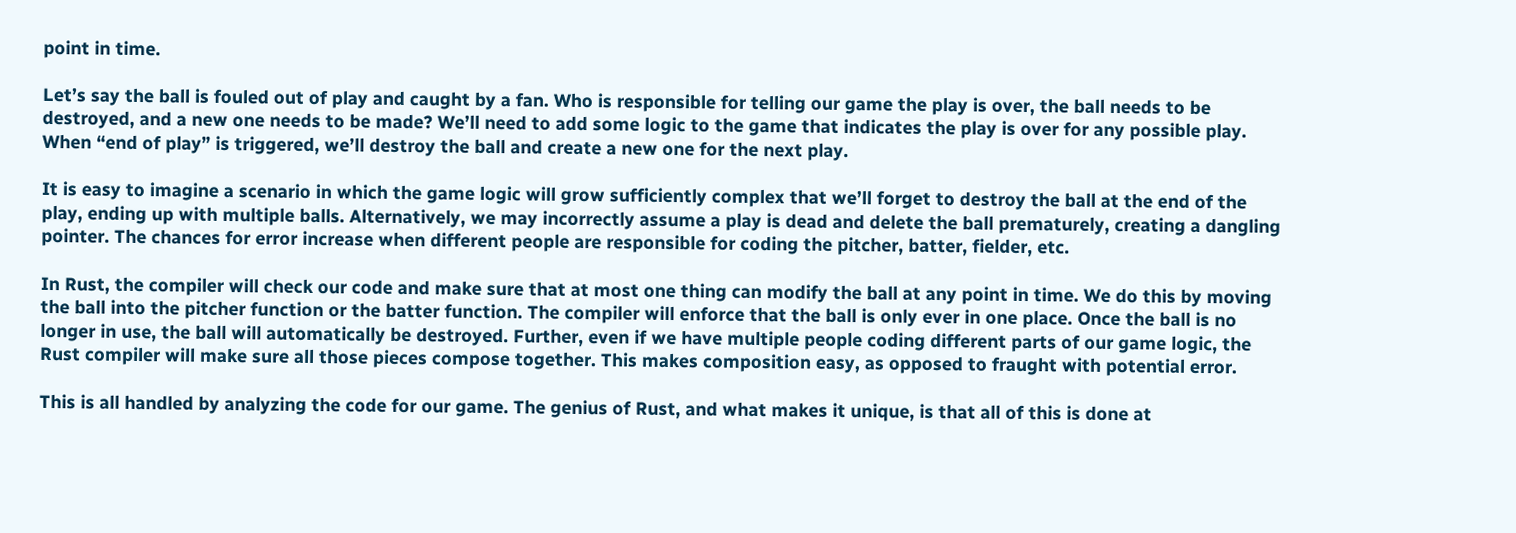point in time.

Let’s say the ball is fouled out of play and caught by a fan. Who is responsible for telling our game the play is over, the ball needs to be destroyed, and a new one needs to be made? We’ll need to add some logic to the game that indicates the play is over for any possible play. When “end of play” is triggered, we’ll destroy the ball and create a new one for the next play.

It is easy to imagine a scenario in which the game logic will grow sufficiently complex that we’ll forget to destroy the ball at the end of the play, ending up with multiple balls. Alternatively, we may incorrectly assume a play is dead and delete the ball prematurely, creating a dangling pointer. The chances for error increase when different people are responsible for coding the pitcher, batter, fielder, etc.

In Rust, the compiler will check our code and make sure that at most one thing can modify the ball at any point in time. We do this by moving the ball into the pitcher function or the batter function. The compiler will enforce that the ball is only ever in one place. Once the ball is no longer in use, the ball will automatically be destroyed. Further, even if we have multiple people coding different parts of our game logic, the Rust compiler will make sure all those pieces compose together. This makes composition easy, as opposed to fraught with potential error.

This is all handled by analyzing the code for our game. The genius of Rust, and what makes it unique, is that all of this is done at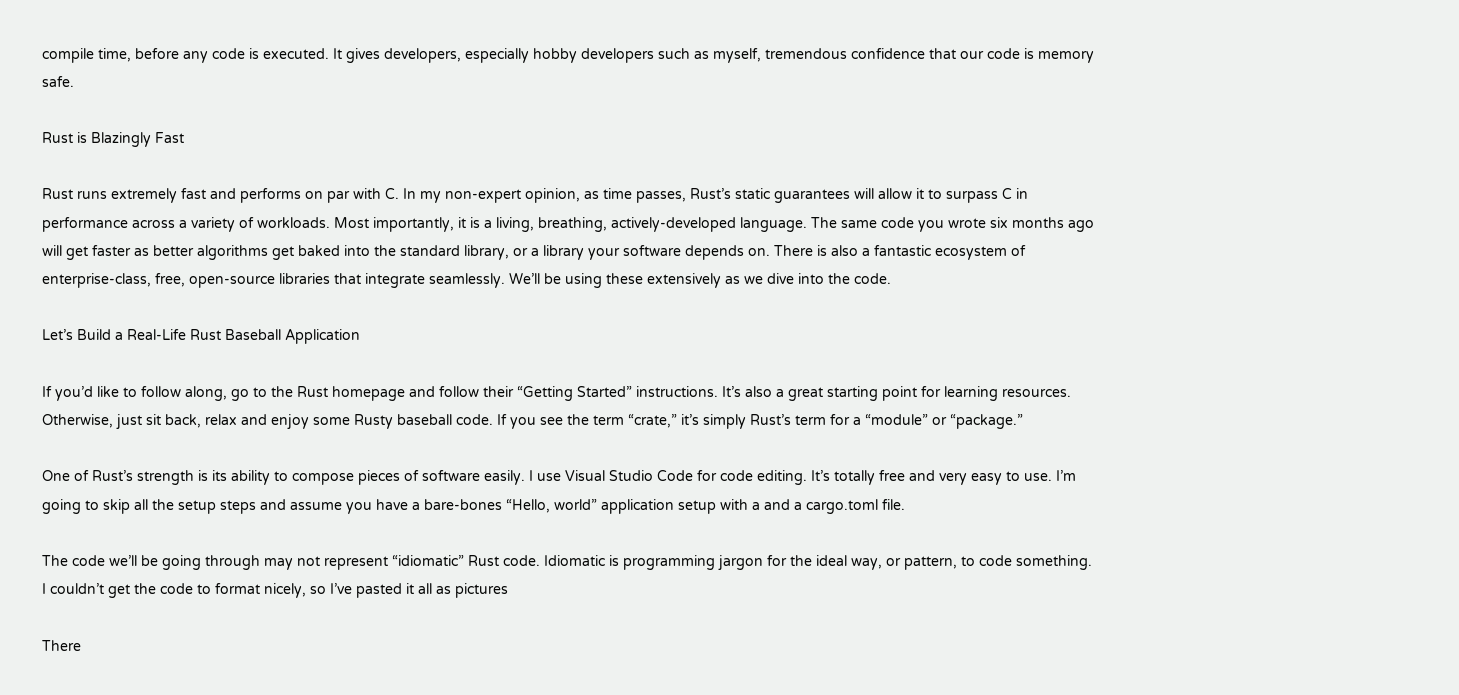compile time, before any code is executed. It gives developers, especially hobby developers such as myself, tremendous confidence that our code is memory safe.

Rust is Blazingly Fast

Rust runs extremely fast and performs on par with C. In my non-expert opinion, as time passes, Rust’s static guarantees will allow it to surpass C in performance across a variety of workloads. Most importantly, it is a living, breathing, actively-developed language. The same code you wrote six months ago will get faster as better algorithms get baked into the standard library, or a library your software depends on. There is also a fantastic ecosystem of enterprise-class, free, open-source libraries that integrate seamlessly. We’ll be using these extensively as we dive into the code.

Let’s Build a Real-Life Rust Baseball Application

If you’d like to follow along, go to the Rust homepage and follow their “Getting Started” instructions. It’s also a great starting point for learning resources. Otherwise, just sit back, relax and enjoy some Rusty baseball code. If you see the term “crate,” it’s simply Rust’s term for a “module” or “package.”

One of Rust’s strength is its ability to compose pieces of software easily. I use Visual Studio Code for code editing. It’s totally free and very easy to use. I’m going to skip all the setup steps and assume you have a bare-bones “Hello, world” application setup with a and a cargo.toml file.

The code we’ll be going through may not represent “idiomatic” Rust code. Idiomatic is programming jargon for the ideal way, or pattern, to code something. I couldn’t get the code to format nicely, so I’ve pasted it all as pictures

There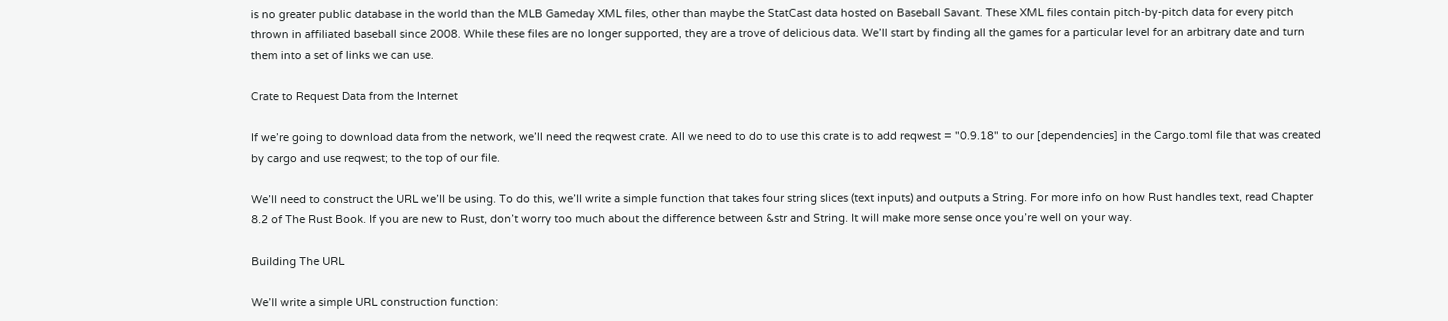is no greater public database in the world than the MLB Gameday XML files, other than maybe the StatCast data hosted on Baseball Savant. These XML files contain pitch-by-pitch data for every pitch thrown in affiliated baseball since 2008. While these files are no longer supported, they are a trove of delicious data. We’ll start by finding all the games for a particular level for an arbitrary date and turn them into a set of links we can use.

Crate to Request Data from the Internet

If we’re going to download data from the network, we’ll need the reqwest crate. All we need to do to use this crate is to add reqwest = "0.9.18" to our [dependencies] in the Cargo.toml file that was created by cargo and use reqwest; to the top of our file.

We’ll need to construct the URL we’ll be using. To do this, we’ll write a simple function that takes four string slices (text inputs) and outputs a String. For more info on how Rust handles text, read Chapter 8.2 of The Rust Book. If you are new to Rust, don’t worry too much about the difference between &str and String. It will make more sense once you’re well on your way.

Building The URL

We’ll write a simple URL construction function: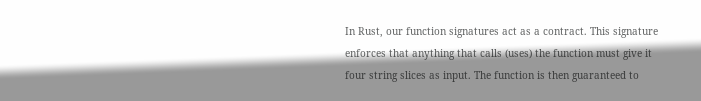In Rust, our function signatures act as a contract. This signature enforces that anything that calls (uses) the function must give it four string slices as input. The function is then guaranteed to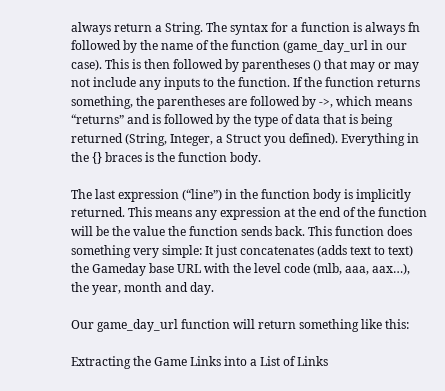always return a String. The syntax for a function is always fn followed by the name of the function (game_day_url in our case). This is then followed by parentheses () that may or may not include any inputs to the function. If the function returns something, the parentheses are followed by ->, which means “returns” and is followed by the type of data that is being returned (String, Integer, a Struct you defined). Everything in the {} braces is the function body.

The last expression (“line”) in the function body is implicitly returned. This means any expression at the end of the function will be the value the function sends back. This function does something very simple: It just concatenates (adds text to text) the Gameday base URL with the level code (mlb, aaa, aax…), the year, month and day.

Our game_day_url function will return something like this:

Extracting the Game Links into a List of Links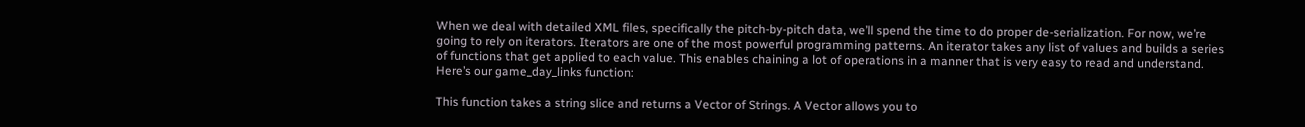When we deal with detailed XML files, specifically the pitch-by-pitch data, we’ll spend the time to do proper de-serialization. For now, we’re going to rely on iterators. Iterators are one of the most powerful programming patterns. An iterator takes any list of values and builds a series of functions that get applied to each value. This enables chaining a lot of operations in a manner that is very easy to read and understand. Here’s our game_day_links function:

This function takes a string slice and returns a Vector of Strings. A Vector allows you to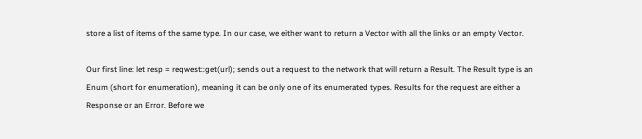store a list of items of the same type. In our case, we either want to return a Vector with all the links or an empty Vector.

Our first line: let resp = reqwest::get(url); sends out a request to the network that will return a Result. The Result type is an Enum (short for enumeration), meaning it can be only one of its enumerated types. Results for the request are either a Response or an Error. Before we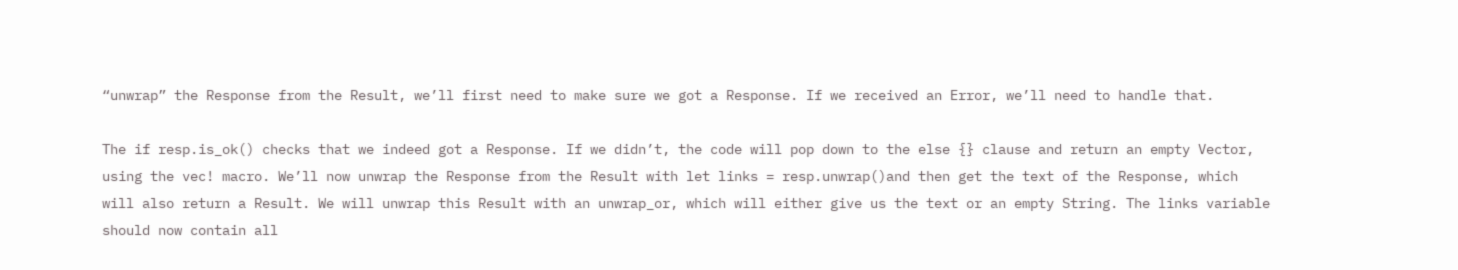“unwrap” the Response from the Result, we’ll first need to make sure we got a Response. If we received an Error, we’ll need to handle that.

The if resp.is_ok() checks that we indeed got a Response. If we didn’t, the code will pop down to the else {} clause and return an empty Vector, using the vec! macro. We’ll now unwrap the Response from the Result with let links = resp.unwrap()and then get the text of the Response, which will also return a Result. We will unwrap this Result with an unwrap_or, which will either give us the text or an empty String. The links variable should now contain all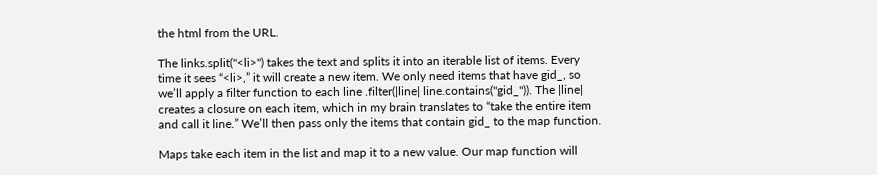the html from the URL.

The links.split("<li>") takes the text and splits it into an iterable list of items. Every time it sees “<li>,” it will create a new item. We only need items that have gid_, so we’ll apply a filter function to each line .filter(|line| line.contains("gid_")). The |line| creates a closure on each item, which in my brain translates to “take the entire item and call it line.” We’ll then pass only the items that contain gid_ to the map function.

Maps take each item in the list and map it to a new value. Our map function will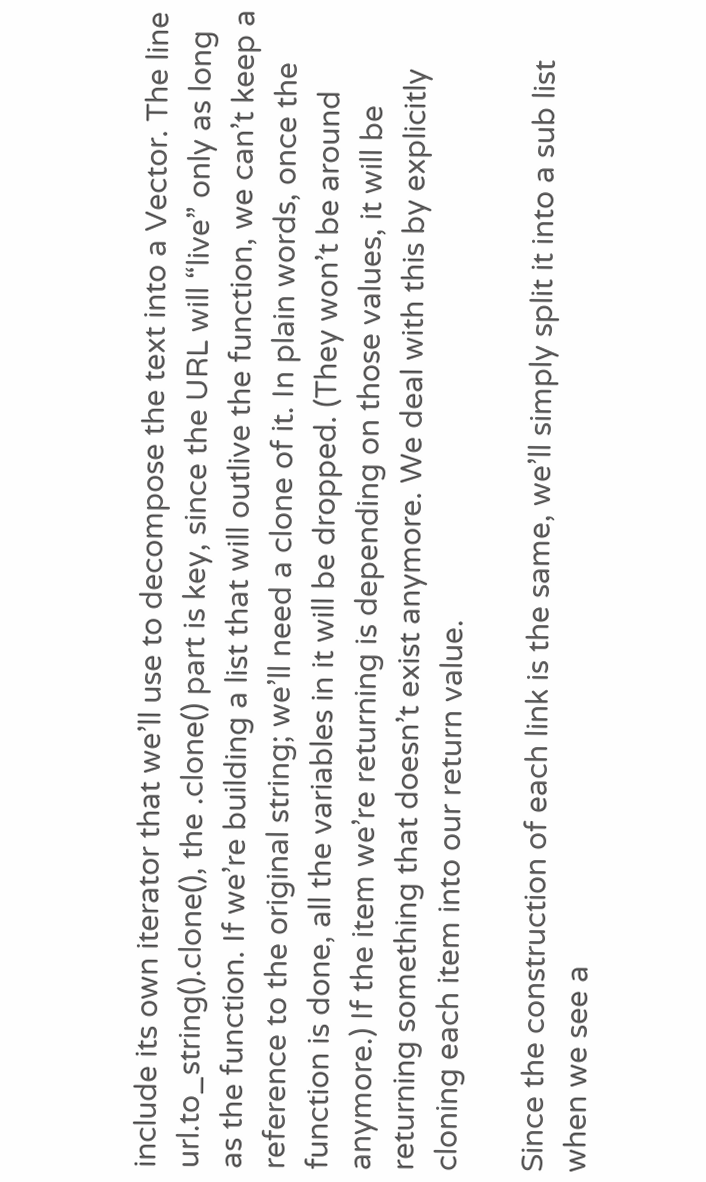include its own iterator that we’ll use to decompose the text into a Vector. The line url.to_string().clone(), the .clone() part is key, since the URL will “live” only as long as the function. If we’re building a list that will outlive the function, we can’t keep a reference to the original string; we’ll need a clone of it. In plain words, once the function is done, all the variables in it will be dropped. (They won’t be around anymore.) If the item we’re returning is depending on those values, it will be returning something that doesn’t exist anymore. We deal with this by explicitly cloning each item into our return value.

Since the construction of each link is the same, we’ll simply split it into a sub list when we see a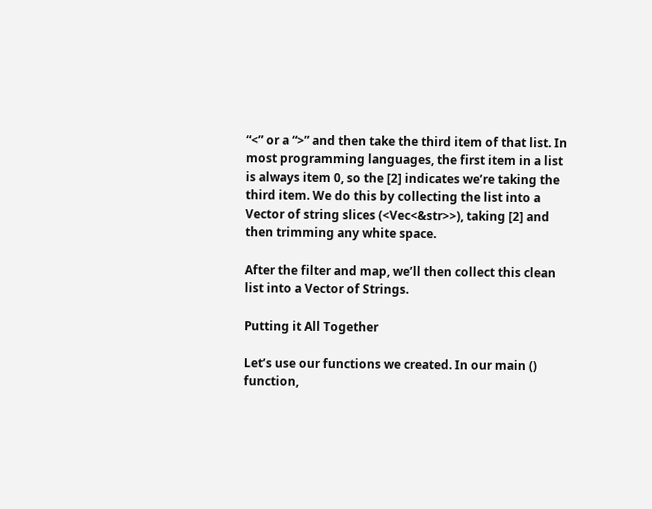“<” or a “>” and then take the third item of that list. In most programming languages, the first item in a list is always item 0, so the [2] indicates we’re taking the third item. We do this by collecting the list into a Vector of string slices (<Vec<&str>>), taking [2] and then trimming any white space.

After the filter and map, we’ll then collect this clean list into a Vector of Strings.

Putting it All Together

Let’s use our functions we created. In our main () function,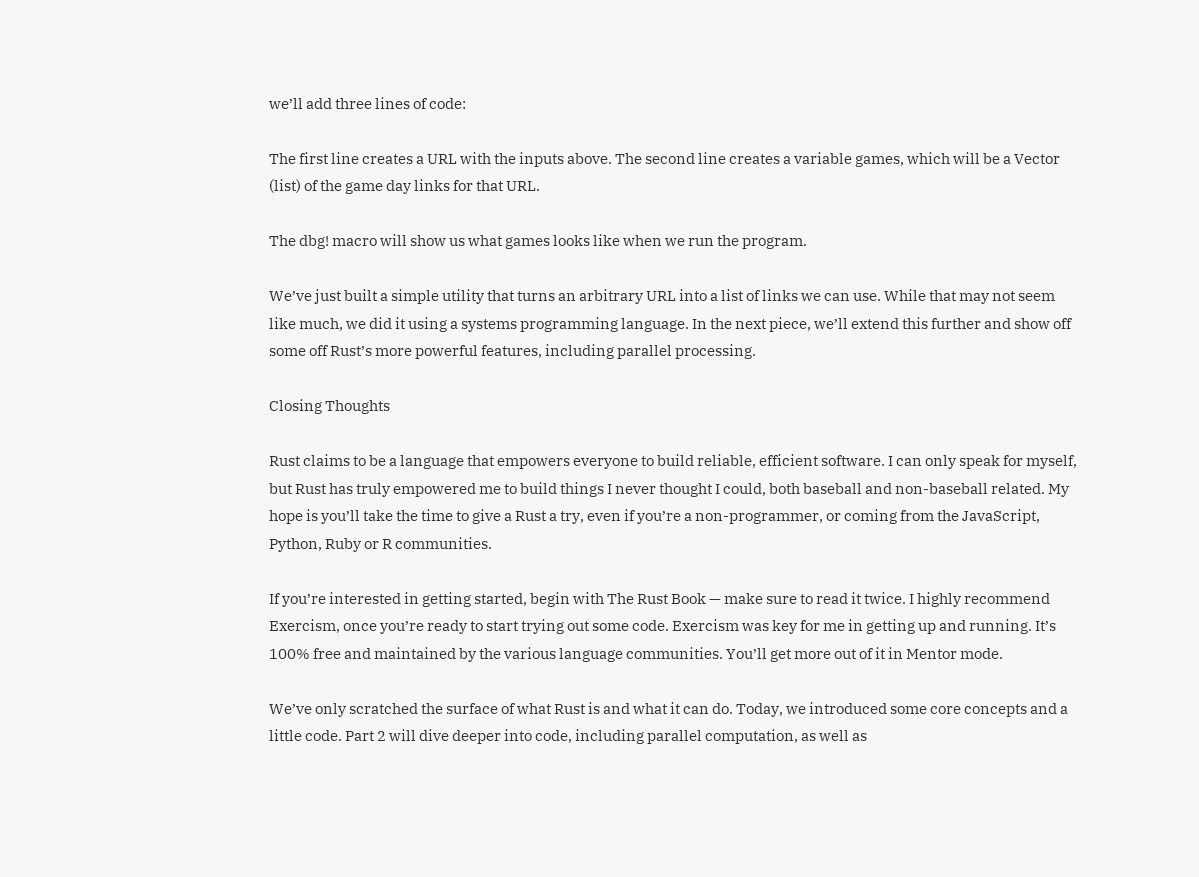we’ll add three lines of code:

The first line creates a URL with the inputs above. The second line creates a variable games, which will be a Vector (list) of the game day links for that URL.

The dbg! macro will show us what games looks like when we run the program.

We’ve just built a simple utility that turns an arbitrary URL into a list of links we can use. While that may not seem like much, we did it using a systems programming language. In the next piece, we’ll extend this further and show off some off Rust’s more powerful features, including parallel processing.

Closing Thoughts

Rust claims to be a language that empowers everyone to build reliable, efficient software. I can only speak for myself, but Rust has truly empowered me to build things I never thought I could, both baseball and non-baseball related. My hope is you’ll take the time to give a Rust a try, even if you’re a non-programmer, or coming from the JavaScript, Python, Ruby or R communities.

If you’re interested in getting started, begin with The Rust Book — make sure to read it twice. I highly recommend Exercism, once you’re ready to start trying out some code. Exercism was key for me in getting up and running. It’s 100% free and maintained by the various language communities. You’ll get more out of it in Mentor mode.

We’ve only scratched the surface of what Rust is and what it can do. Today, we introduced some core concepts and a little code. Part 2 will dive deeper into code, including parallel computation, as well as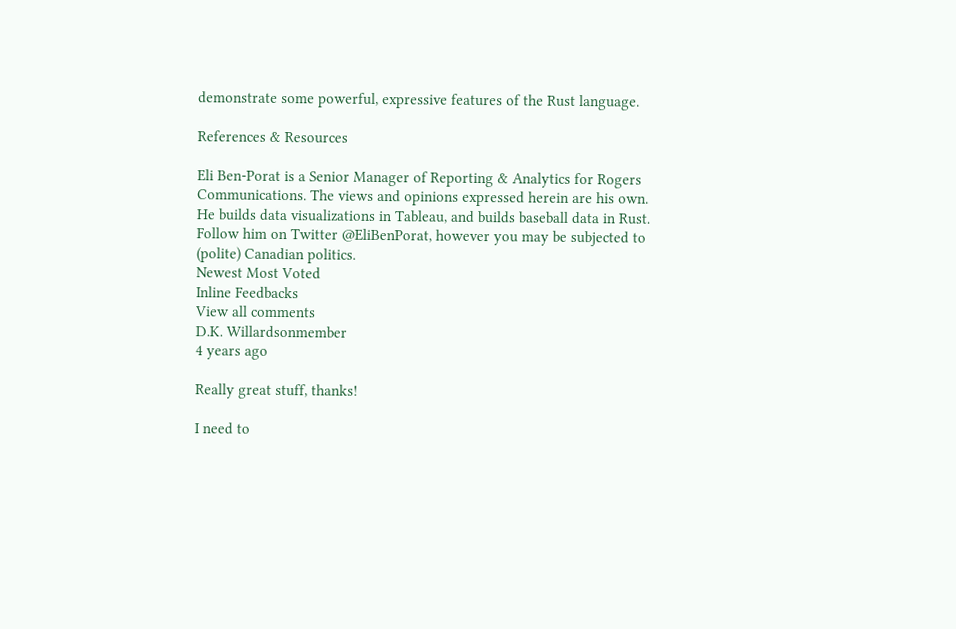demonstrate some powerful, expressive features of the Rust language.

References & Resources

Eli Ben-Porat is a Senior Manager of Reporting & Analytics for Rogers Communications. The views and opinions expressed herein are his own. He builds data visualizations in Tableau, and builds baseball data in Rust. Follow him on Twitter @EliBenPorat, however you may be subjected to (polite) Canadian politics.
Newest Most Voted
Inline Feedbacks
View all comments
D.K. Willardsonmember
4 years ago

Really great stuff, thanks!

I need to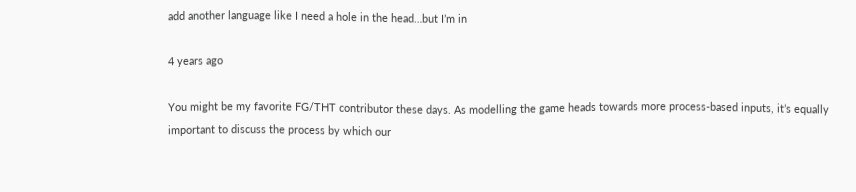add another language like I need a hole in the head…but I’m in

4 years ago

You might be my favorite FG/THT contributor these days. As modelling the game heads towards more process-based inputs, it’s equally important to discuss the process by which our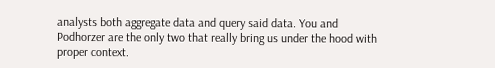analysts both aggregate data and query said data. You and Podhorzer are the only two that really bring us under the hood with proper context.